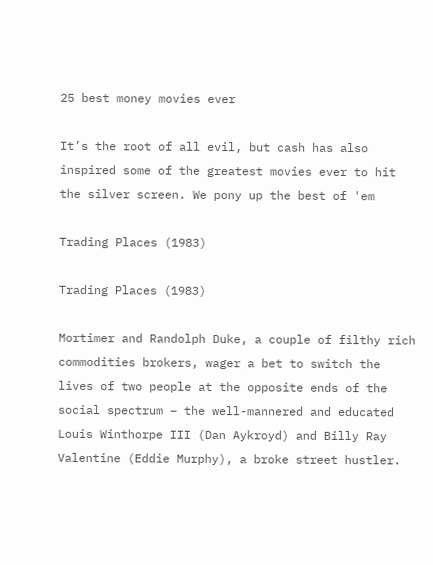25 best money movies ever

It’s the root of all evil, but cash has also inspired some of the greatest movies ever to hit the silver screen. We pony up the best of 'em

Trading Places (1983)

Trading Places (1983)

Mortimer and Randolph Duke, a couple of filthy rich commodities brokers, wager a bet to switch the lives of two people at the opposite ends of the social spectrum – the well-mannered and educated Louis Winthorpe III (Dan Aykroyd) and Billy Ray Valentine (Eddie Murphy), a broke street hustler.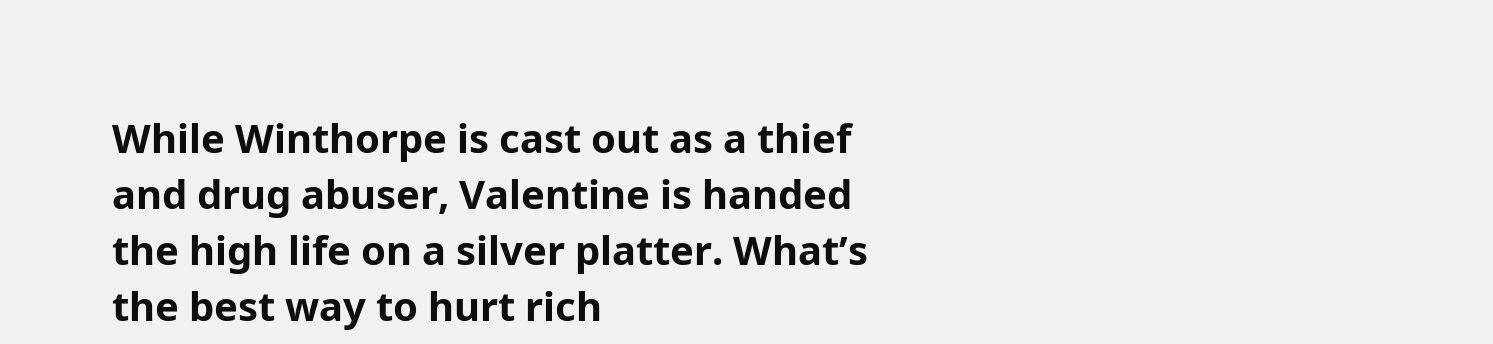While Winthorpe is cast out as a thief and drug abuser, Valentine is handed the high life on a silver platter. What’s the best way to hurt rich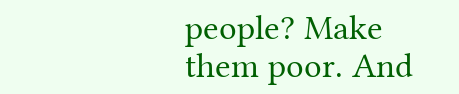people? Make them poor. And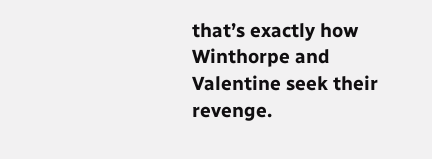that’s exactly how Winthorpe and Valentine seek their revenge.